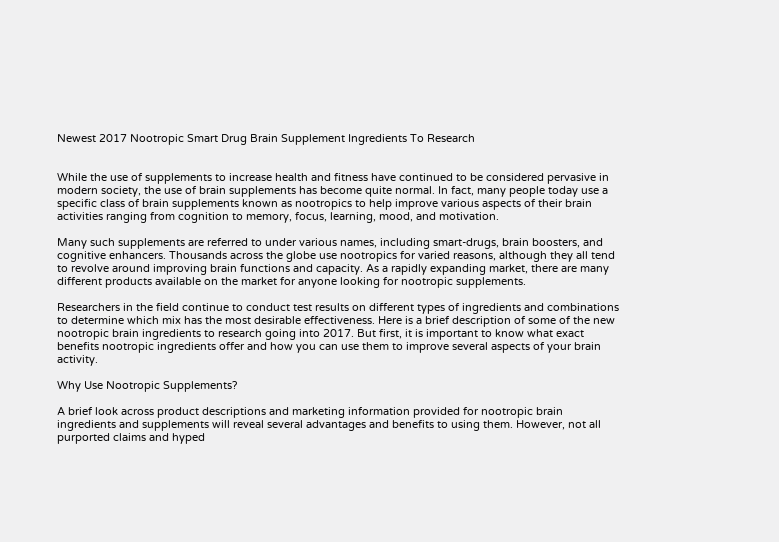Newest 2017 Nootropic Smart Drug Brain Supplement Ingredients To Research


While the use of supplements to increase health and fitness have continued to be considered pervasive in modern society, the use of brain supplements has become quite normal. In fact, many people today use a specific class of brain supplements known as nootropics to help improve various aspects of their brain activities ranging from cognition to memory, focus, learning, mood, and motivation.

Many such supplements are referred to under various names, including smart-drugs, brain boosters, and cognitive enhancers. Thousands across the globe use nootropics for varied reasons, although they all tend to revolve around improving brain functions and capacity. As a rapidly expanding market, there are many different products available on the market for anyone looking for nootropic supplements.

Researchers in the field continue to conduct test results on different types of ingredients and combinations to determine which mix has the most desirable effectiveness. Here is a brief description of some of the new nootropic brain ingredients to research going into 2017. But first, it is important to know what exact benefits nootropic ingredients offer and how you can use them to improve several aspects of your brain activity.

Why Use Nootropic Supplements?

A brief look across product descriptions and marketing information provided for nootropic brain ingredients and supplements will reveal several advantages and benefits to using them. However, not all purported claims and hyped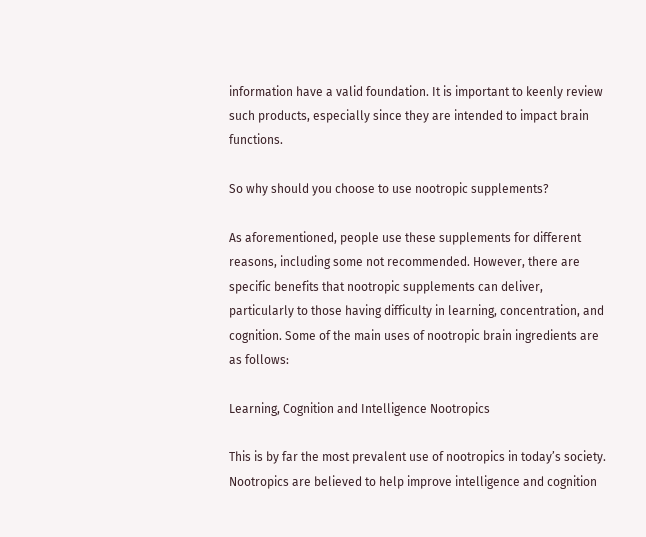information have a valid foundation. It is important to keenly review such products, especially since they are intended to impact brain functions.

So why should you choose to use nootropic supplements?

As aforementioned, people use these supplements for different reasons, including some not recommended. However, there are specific benefits that nootropic supplements can deliver, particularly to those having difficulty in learning, concentration, and cognition. Some of the main uses of nootropic brain ingredients are as follows:

Learning, Cognition and Intelligence Nootropics

This is by far the most prevalent use of nootropics in today’s society. Nootropics are believed to help improve intelligence and cognition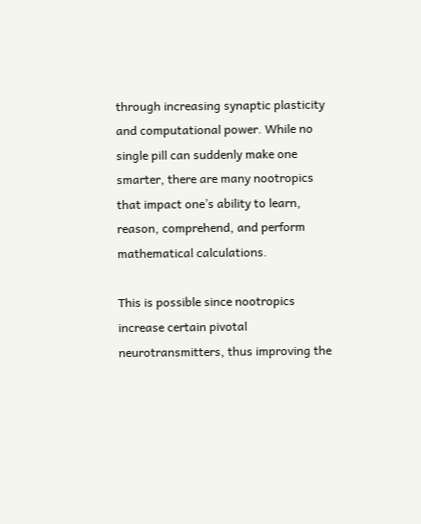through increasing synaptic plasticity and computational power. While no single pill can suddenly make one smarter, there are many nootropics that impact one’s ability to learn, reason, comprehend, and perform mathematical calculations.

This is possible since nootropics increase certain pivotal neurotransmitters, thus improving the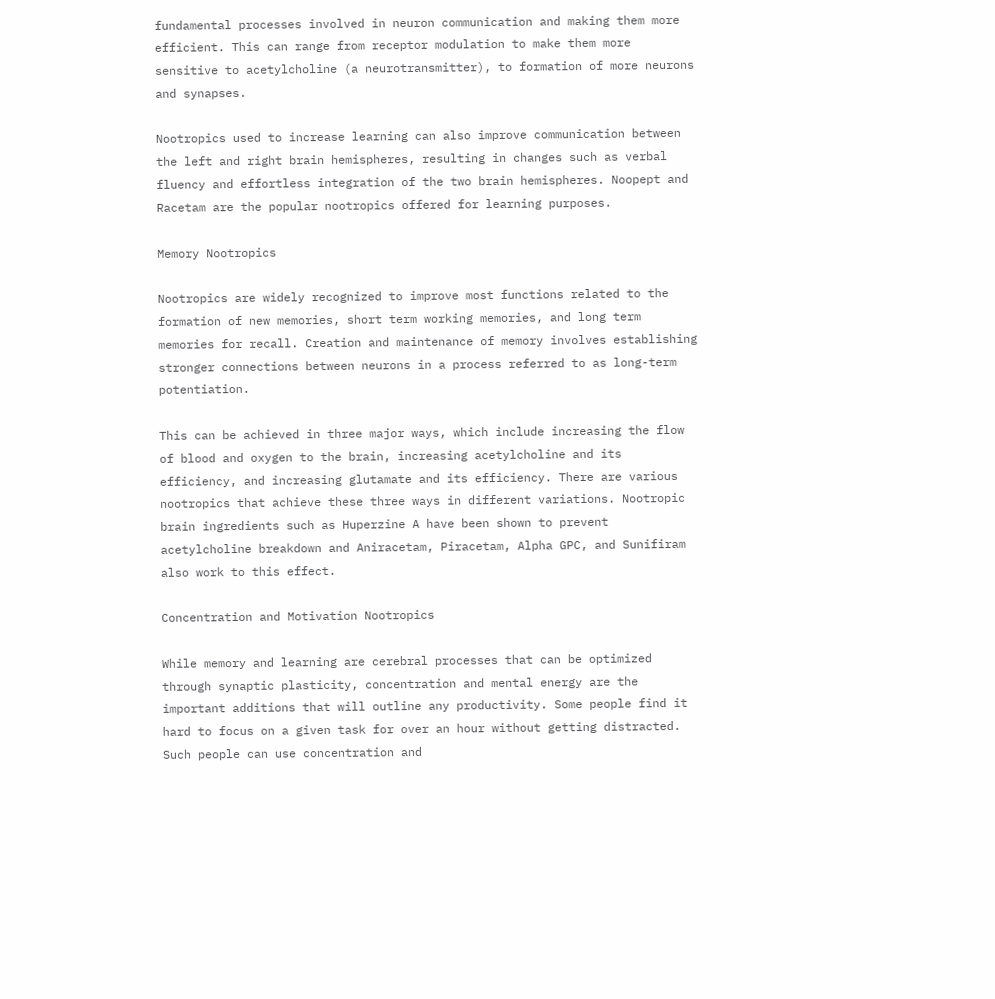fundamental processes involved in neuron communication and making them more efficient. This can range from receptor modulation to make them more sensitive to acetylcholine (a neurotransmitter), to formation of more neurons and synapses.

Nootropics used to increase learning can also improve communication between the left and right brain hemispheres, resulting in changes such as verbal fluency and effortless integration of the two brain hemispheres. Noopept and Racetam are the popular nootropics offered for learning purposes.

Memory Nootropics

Nootropics are widely recognized to improve most functions related to the formation of new memories, short term working memories, and long term memories for recall. Creation and maintenance of memory involves establishing stronger connections between neurons in a process referred to as long-term potentiation.

This can be achieved in three major ways, which include increasing the flow of blood and oxygen to the brain, increasing acetylcholine and its efficiency, and increasing glutamate and its efficiency. There are various nootropics that achieve these three ways in different variations. Nootropic brain ingredients such as Huperzine A have been shown to prevent acetylcholine breakdown and Aniracetam, Piracetam, Alpha GPC, and Sunifiram also work to this effect.

Concentration and Motivation Nootropics

While memory and learning are cerebral processes that can be optimized through synaptic plasticity, concentration and mental energy are the important additions that will outline any productivity. Some people find it hard to focus on a given task for over an hour without getting distracted. Such people can use concentration and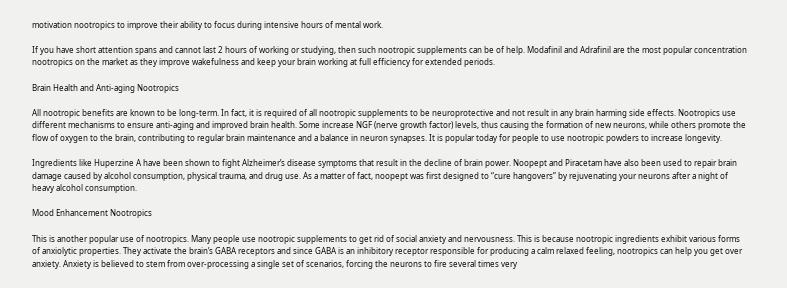motivation nootropics to improve their ability to focus during intensive hours of mental work.

If you have short attention spans and cannot last 2 hours of working or studying, then such nootropic supplements can be of help. Modafinil and Adrafinil are the most popular concentration nootropics on the market as they improve wakefulness and keep your brain working at full efficiency for extended periods.

Brain Health and Anti-aging Nootropics

All nootropic benefits are known to be long-term. In fact, it is required of all nootropic supplements to be neuroprotective and not result in any brain harming side effects. Nootropics use different mechanisms to ensure anti-aging and improved brain health. Some increase NGF (nerve growth factor) levels, thus causing the formation of new neurons, while others promote the flow of oxygen to the brain, contributing to regular brain maintenance and a balance in neuron synapses. It is popular today for people to use nootropic powders to increase longevity.

Ingredients like Huperzine A have been shown to fight Alzheimer’s disease symptoms that result in the decline of brain power. Noopept and Piracetam have also been used to repair brain damage caused by alcohol consumption, physical trauma, and drug use. As a matter of fact, noopept was first designed to “cure hangovers” by rejuvenating your neurons after a night of heavy alcohol consumption.

Mood Enhancement Nootropics

This is another popular use of nootropics. Many people use nootropic supplements to get rid of social anxiety and nervousness. This is because nootropic ingredients exhibit various forms of anxiolytic properties. They activate the brain’s GABA receptors and since GABA is an inhibitory receptor responsible for producing a calm relaxed feeling, nootropics can help you get over anxiety. Anxiety is believed to stem from over-processing a single set of scenarios, forcing the neurons to fire several times very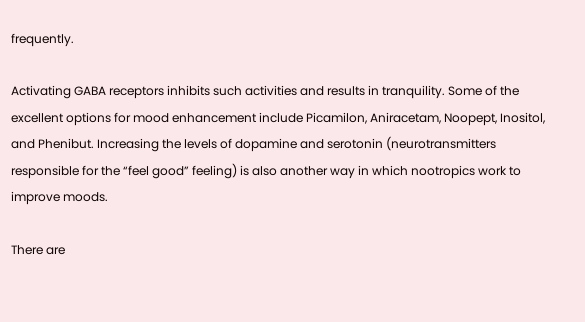frequently.

Activating GABA receptors inhibits such activities and results in tranquility. Some of the excellent options for mood enhancement include Picamilon, Aniracetam, Noopept, Inositol, and Phenibut. Increasing the levels of dopamine and serotonin (neurotransmitters responsible for the “feel good” feeling) is also another way in which nootropics work to improve moods.

There are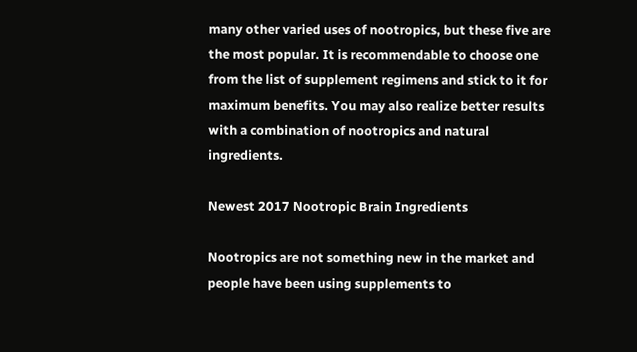many other varied uses of nootropics, but these five are the most popular. It is recommendable to choose one from the list of supplement regimens and stick to it for maximum benefits. You may also realize better results with a combination of nootropics and natural ingredients.

Newest 2017 Nootropic Brain Ingredients

Nootropics are not something new in the market and people have been using supplements to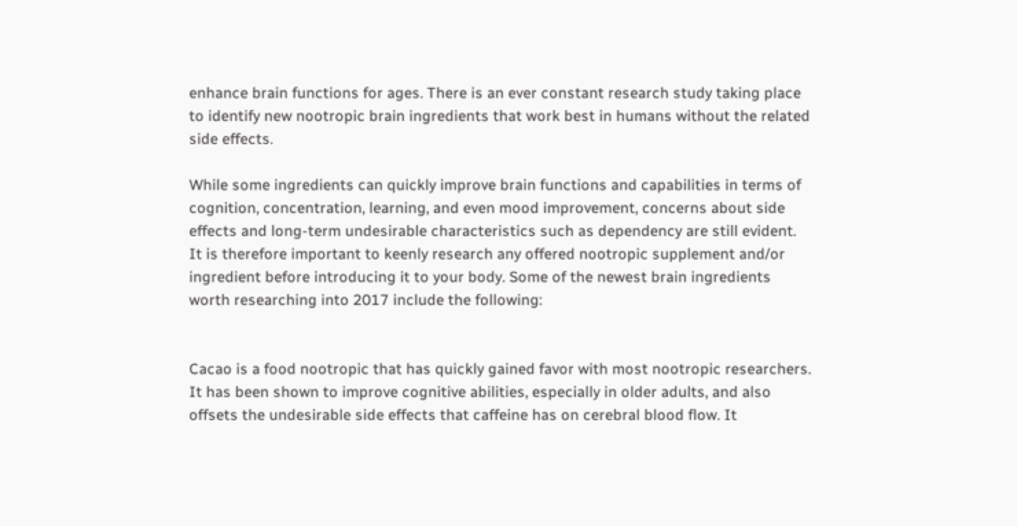enhance brain functions for ages. There is an ever constant research study taking place to identify new nootropic brain ingredients that work best in humans without the related side effects.

While some ingredients can quickly improve brain functions and capabilities in terms of cognition, concentration, learning, and even mood improvement, concerns about side effects and long-term undesirable characteristics such as dependency are still evident. It is therefore important to keenly research any offered nootropic supplement and/or ingredient before introducing it to your body. Some of the newest brain ingredients worth researching into 2017 include the following:


Cacao is a food nootropic that has quickly gained favor with most nootropic researchers. It has been shown to improve cognitive abilities, especially in older adults, and also offsets the undesirable side effects that caffeine has on cerebral blood flow. It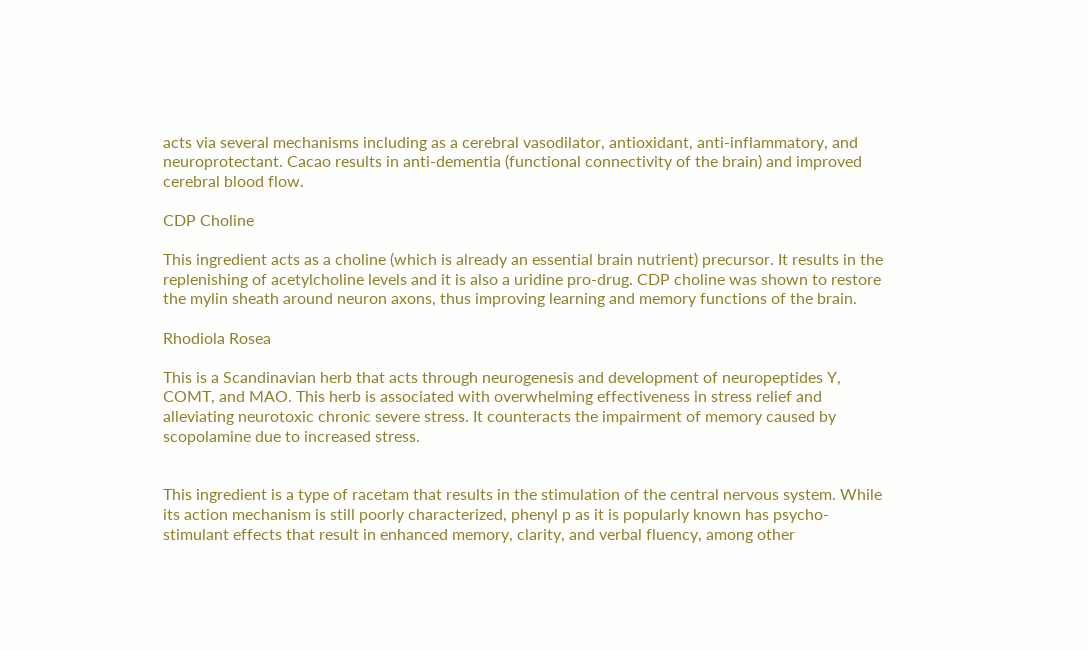acts via several mechanisms including as a cerebral vasodilator, antioxidant, anti-inflammatory, and neuroprotectant. Cacao results in anti-dementia (functional connectivity of the brain) and improved cerebral blood flow.

CDP Choline

This ingredient acts as a choline (which is already an essential brain nutrient) precursor. It results in the replenishing of acetylcholine levels and it is also a uridine pro-drug. CDP choline was shown to restore the mylin sheath around neuron axons, thus improving learning and memory functions of the brain.

Rhodiola Rosea

This is a Scandinavian herb that acts through neurogenesis and development of neuropeptides Y, COMT, and MAO. This herb is associated with overwhelming effectiveness in stress relief and alleviating neurotoxic chronic severe stress. It counteracts the impairment of memory caused by scopolamine due to increased stress.


This ingredient is a type of racetam that results in the stimulation of the central nervous system. While its action mechanism is still poorly characterized, phenyl p as it is popularly known has psycho-stimulant effects that result in enhanced memory, clarity, and verbal fluency, among other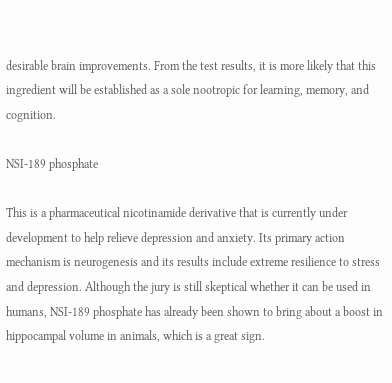desirable brain improvements. From the test results, it is more likely that this ingredient will be established as a sole nootropic for learning, memory, and cognition.

NSI-189 phosphate

This is a pharmaceutical nicotinamide derivative that is currently under development to help relieve depression and anxiety. Its primary action mechanism is neurogenesis and its results include extreme resilience to stress and depression. Although the jury is still skeptical whether it can be used in humans, NSI-189 phosphate has already been shown to bring about a boost in hippocampal volume in animals, which is a great sign.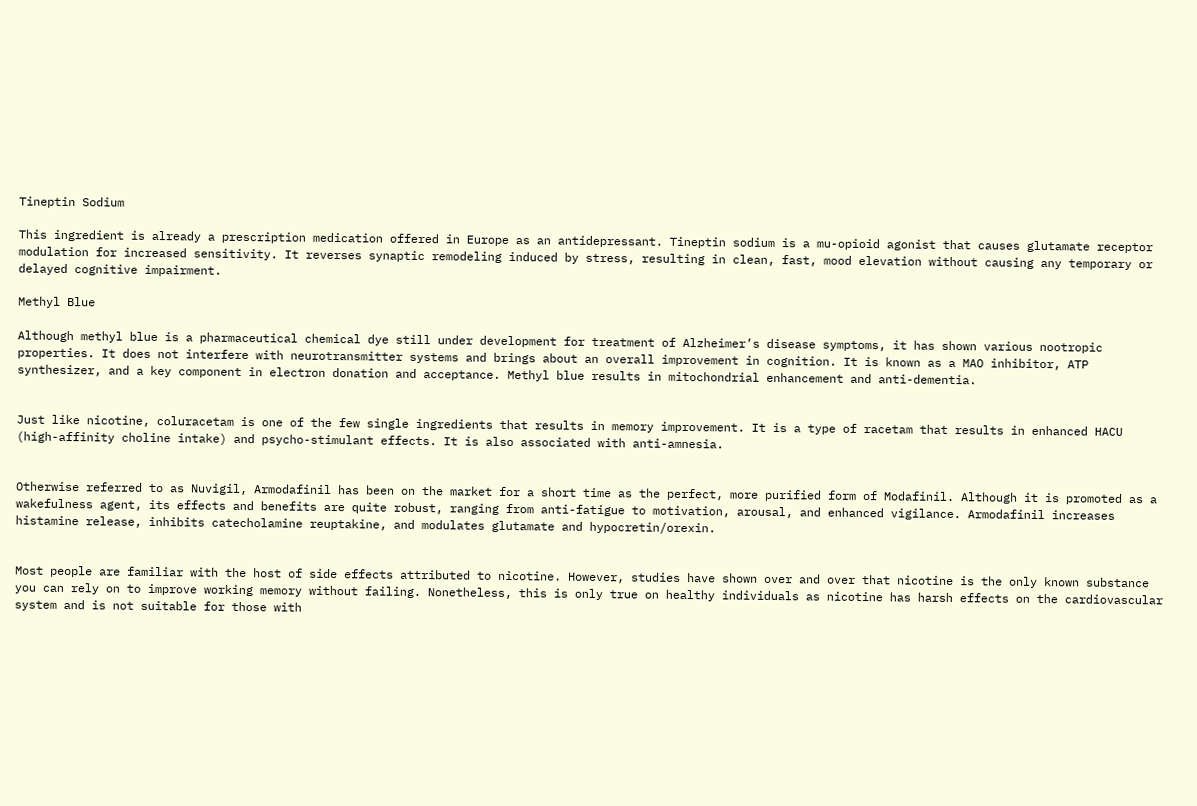Tineptin Sodium

This ingredient is already a prescription medication offered in Europe as an antidepressant. Tineptin sodium is a mu-opioid agonist that causes glutamate receptor modulation for increased sensitivity. It reverses synaptic remodeling induced by stress, resulting in clean, fast, mood elevation without causing any temporary or delayed cognitive impairment.

Methyl Blue

Although methyl blue is a pharmaceutical chemical dye still under development for treatment of Alzheimer’s disease symptoms, it has shown various nootropic properties. It does not interfere with neurotransmitter systems and brings about an overall improvement in cognition. It is known as a MAO inhibitor, ATP synthesizer, and a key component in electron donation and acceptance. Methyl blue results in mitochondrial enhancement and anti-dementia.


Just like nicotine, coluracetam is one of the few single ingredients that results in memory improvement. It is a type of racetam that results in enhanced HACU (high-affinity choline intake) and psycho-stimulant effects. It is also associated with anti-amnesia.


Otherwise referred to as Nuvigil, Armodafinil has been on the market for a short time as the perfect, more purified form of Modafinil. Although it is promoted as a wakefulness agent, its effects and benefits are quite robust, ranging from anti-fatigue to motivation, arousal, and enhanced vigilance. Armodafinil increases histamine release, inhibits catecholamine reuptakine, and modulates glutamate and hypocretin/orexin.


Most people are familiar with the host of side effects attributed to nicotine. However, studies have shown over and over that nicotine is the only known substance you can rely on to improve working memory without failing. Nonetheless, this is only true on healthy individuals as nicotine has harsh effects on the cardiovascular system and is not suitable for those with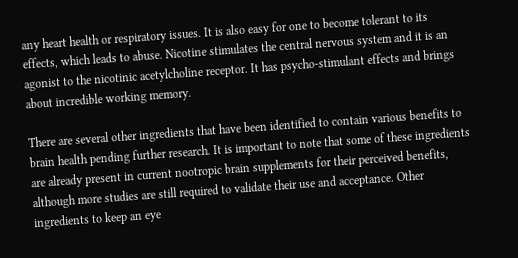any heart health or respiratory issues. It is also easy for one to become tolerant to its effects, which leads to abuse. Nicotine stimulates the central nervous system and it is an agonist to the nicotinic acetylcholine receptor. It has psycho-stimulant effects and brings about incredible working memory.

There are several other ingredients that have been identified to contain various benefits to brain health pending further research. It is important to note that some of these ingredients are already present in current nootropic brain supplements for their perceived benefits, although more studies are still required to validate their use and acceptance. Other ingredients to keep an eye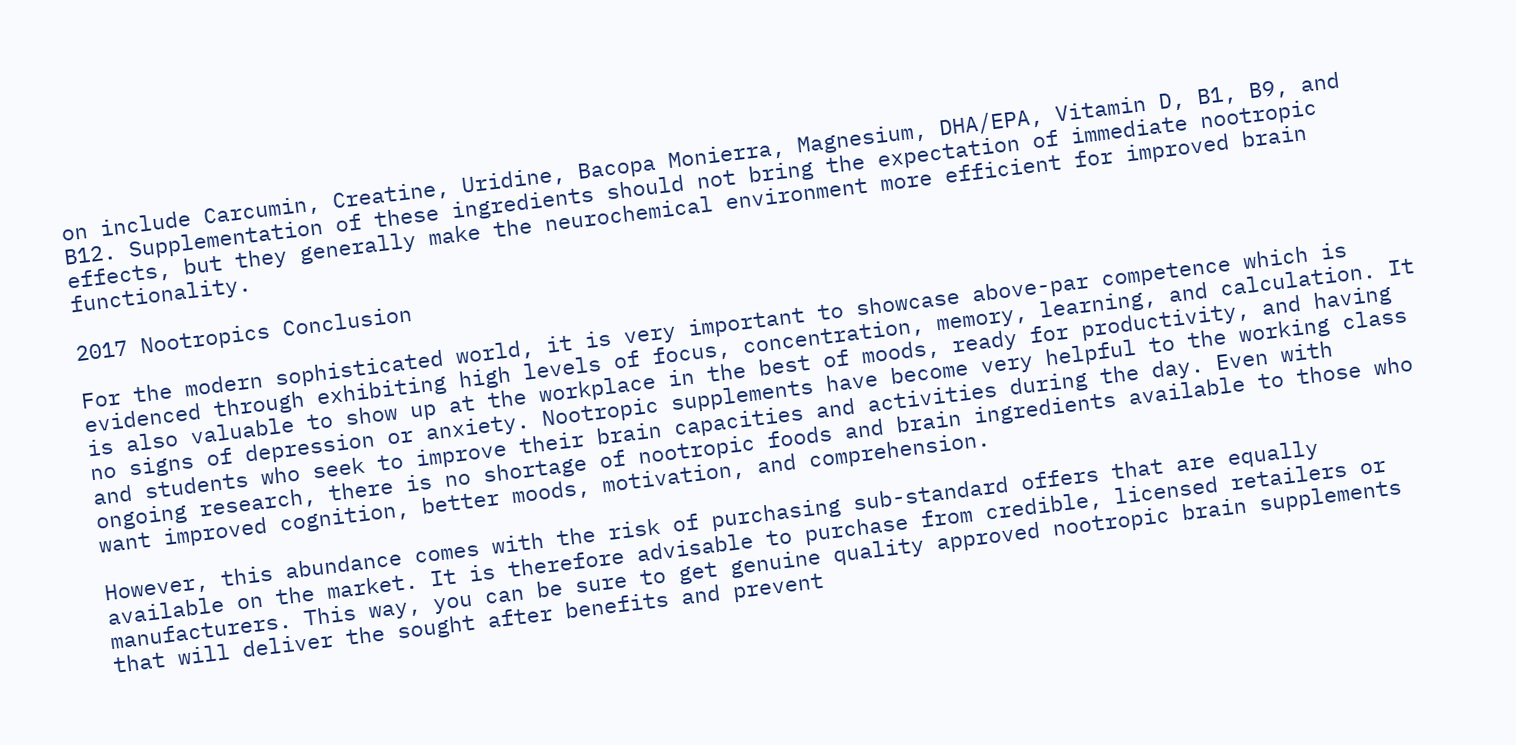on include Carcumin, Creatine, Uridine, Bacopa Monierra, Magnesium, DHA/EPA, Vitamin D, B1, B9, and B12. Supplementation of these ingredients should not bring the expectation of immediate nootropic effects, but they generally make the neurochemical environment more efficient for improved brain functionality.

2017 Nootropics Conclusion

For the modern sophisticated world, it is very important to showcase above-par competence which is evidenced through exhibiting high levels of focus, concentration, memory, learning, and calculation. It is also valuable to show up at the workplace in the best of moods, ready for productivity, and having no signs of depression or anxiety. Nootropic supplements have become very helpful to the working class and students who seek to improve their brain capacities and activities during the day. Even with ongoing research, there is no shortage of nootropic foods and brain ingredients available to those who want improved cognition, better moods, motivation, and comprehension.

However, this abundance comes with the risk of purchasing sub-standard offers that are equally available on the market. It is therefore advisable to purchase from credible, licensed retailers or manufacturers. This way, you can be sure to get genuine quality approved nootropic brain supplements that will deliver the sought after benefits and prevent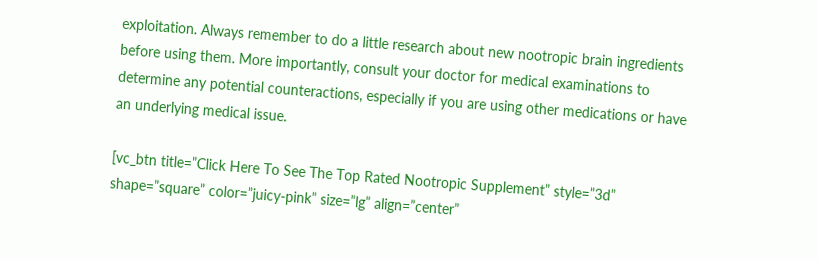exploitation. Always remember to do a little research about new nootropic brain ingredients before using them. More importantly, consult your doctor for medical examinations to determine any potential counteractions, especially if you are using other medications or have an underlying medical issue.

[vc_btn title=”Click Here To See The Top Rated Nootropic Supplement” style=”3d” shape=”square” color=”juicy-pink” size=”lg” align=”center”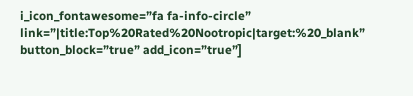i_icon_fontawesome=”fa fa-info-circle” link=”|title:Top%20Rated%20Nootropic|target:%20_blank” button_block=”true” add_icon=”true”]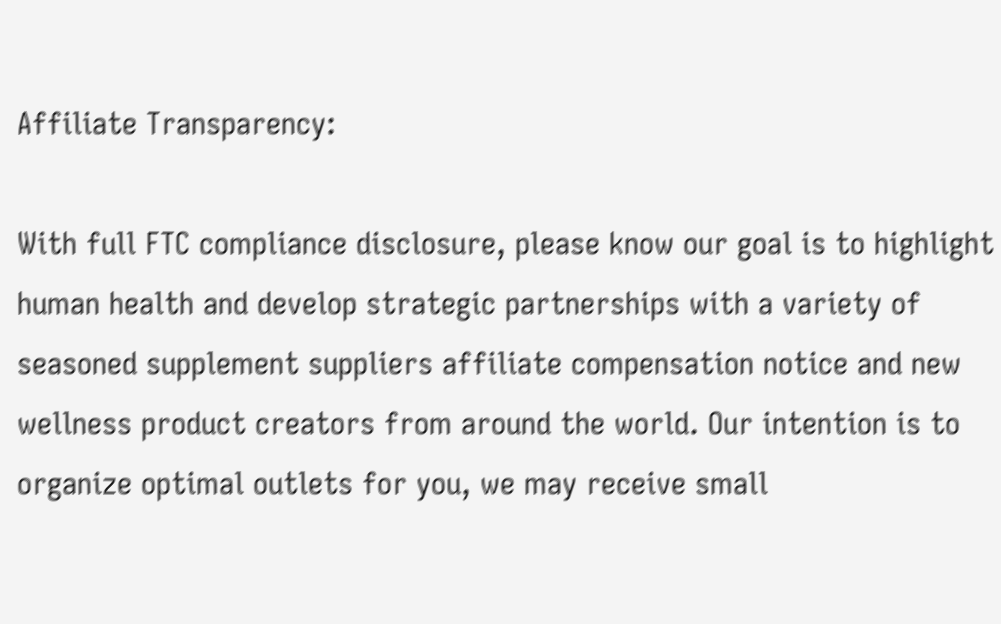Affiliate Transparency:

With full FTC compliance disclosure, please know our goal is to highlight human health and develop strategic partnerships with a variety of seasoned supplement suppliers affiliate compensation notice and new wellness product creators from around the world. Our intention is to organize optimal outlets for you, we may receive small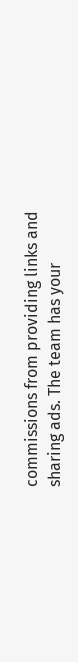commissions from providing links and sharing ads. The team has your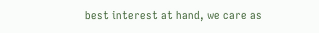best interest at hand, we care as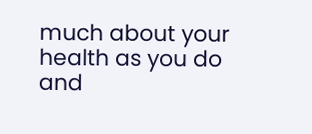much about your health as you do and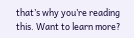that’s why you’re reading this. Want to learn more?